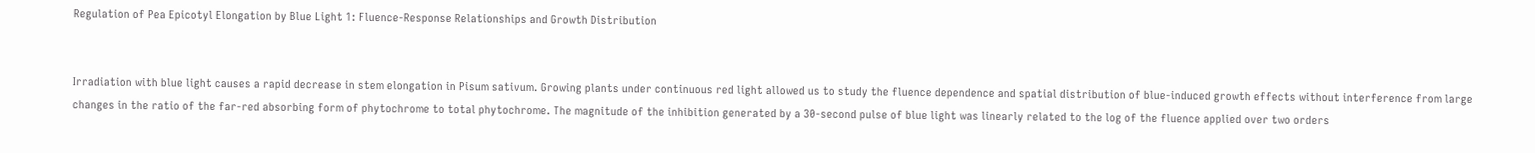Regulation of Pea Epicotyl Elongation by Blue Light 1: Fluence-Response Relationships and Growth Distribution


Irradiation with blue light causes a rapid decrease in stem elongation in Pisum sativum. Growing plants under continuous red light allowed us to study the fluence dependence and spatial distribution of blue-induced growth effects without interference from large changes in the ratio of the far-red absorbing form of phytochrome to total phytochrome. The magnitude of the inhibition generated by a 30-second pulse of blue light was linearly related to the log of the fluence applied over two orders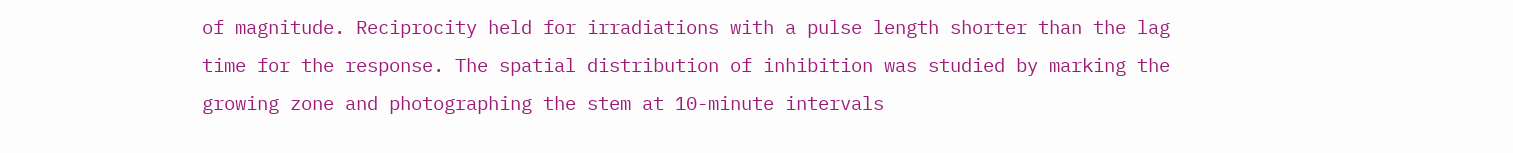of magnitude. Reciprocity held for irradiations with a pulse length shorter than the lag time for the response. The spatial distribution of inhibition was studied by marking the growing zone and photographing the stem at 10-minute intervals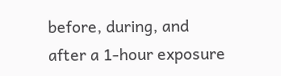before, during, and after a 1-hour exposure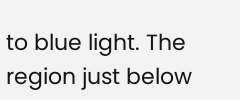to blue light. The region just below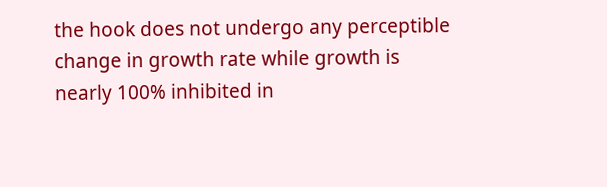the hook does not undergo any perceptible change in growth rate while growth is nearly 100% inhibited in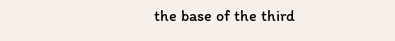the base of the third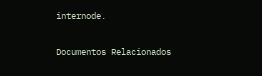internode.

Documentos Relacionados